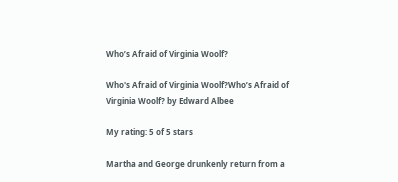Who’s Afraid of Virginia Woolf?

Who's Afraid of Virginia Woolf?Who’s Afraid of Virginia Woolf? by Edward Albee

My rating: 5 of 5 stars

Martha and George drunkenly return from a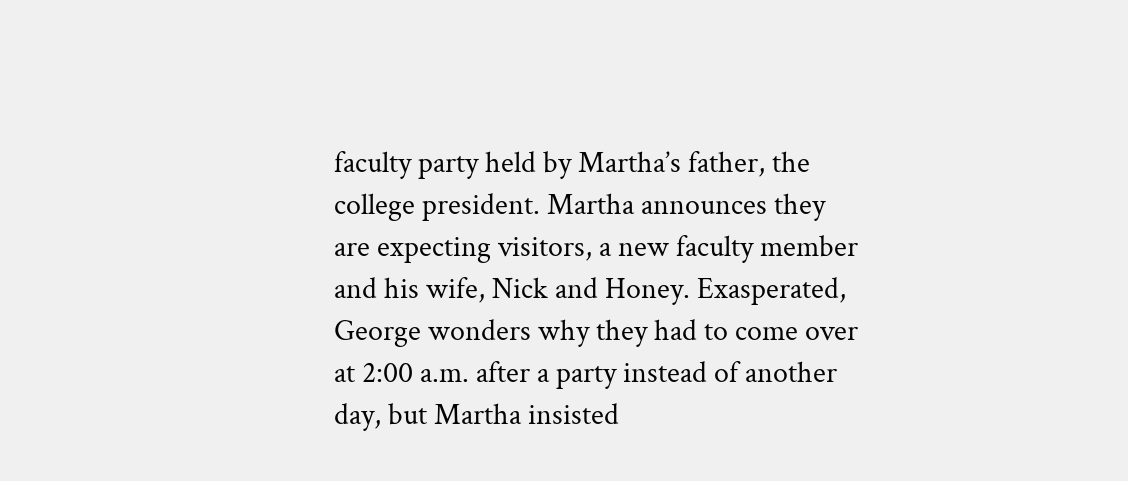faculty party held by Martha’s father, the college president. Martha announces they are expecting visitors, a new faculty member and his wife, Nick and Honey. Exasperated, George wonders why they had to come over at 2:00 a.m. after a party instead of another day, but Martha insisted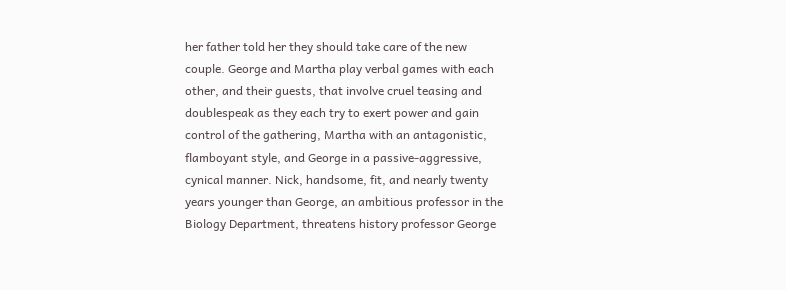her father told her they should take care of the new couple. George and Martha play verbal games with each other, and their guests, that involve cruel teasing and doublespeak as they each try to exert power and gain control of the gathering, Martha with an antagonistic, flamboyant style, and George in a passive-aggressive, cynical manner. Nick, handsome, fit, and nearly twenty years younger than George, an ambitious professor in the Biology Department, threatens history professor George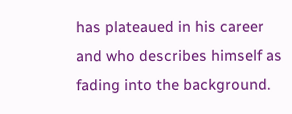has plateaued in his career and who describes himself as fading into the background.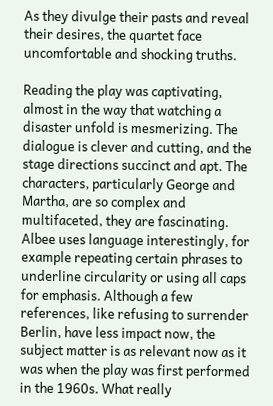As they divulge their pasts and reveal their desires, the quartet face uncomfortable and shocking truths.

Reading the play was captivating, almost in the way that watching a disaster unfold is mesmerizing. The dialogue is clever and cutting, and the stage directions succinct and apt. The characters, particularly George and Martha, are so complex and multifaceted, they are fascinating. Albee uses language interestingly, for example repeating certain phrases to underline circularity or using all caps for emphasis. Although a few references, like refusing to surrender Berlin, have less impact now, the subject matter is as relevant now as it was when the play was first performed in the 1960s. What really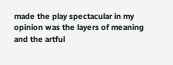made the play spectacular in my opinion was the layers of meaning and the artful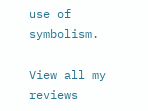use of symbolism.

View all my reviews